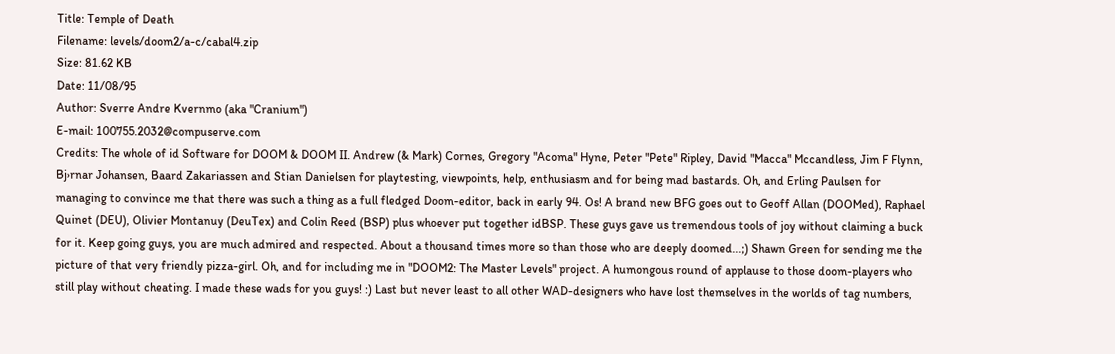Title: Temple of Death
Filename: levels/doom2/a-c/cabal4.zip
Size: 81.62 KB
Date: 11/08/95
Author: Sverre Andre Kvernmo (aka "Cranium")
E-mail: 100755.2032@compuserve.com
Credits: The whole of id Software for DOOM & DOOM II. Andrew (& Mark) Cornes, Gregory "Acoma" Hyne, Peter "Pete" Ripley, David "Macca" Mccandless, Jim F Flynn, Bj›rnar Johansen, Baard Zakariassen and Stian Danielsen for playtesting, viewpoints, help, enthusiasm and for being mad bastards. Oh, and Erling Paulsen for managing to convince me that there was such a thing as a full fledged Doom-editor, back in early 94. Os! A brand new BFG goes out to Geoff Allan (DOOMed), Raphael Quinet (DEU), Olivier Montanuy (DeuTex) and Colin Reed (BSP) plus whoever put together idBSP. These guys gave us tremendous tools of joy without claiming a buck for it. Keep going guys, you are much admired and respected. About a thousand times more so than those who are deeply doomed...;) Shawn Green for sending me the picture of that very friendly pizza-girl. Oh, and for including me in "DOOM2: The Master Levels" project. A humongous round of applause to those doom-players who still play without cheating. I made these wads for you guys! :) Last but never least to all other WAD-designers who have lost themselves in the worlds of tag numbers,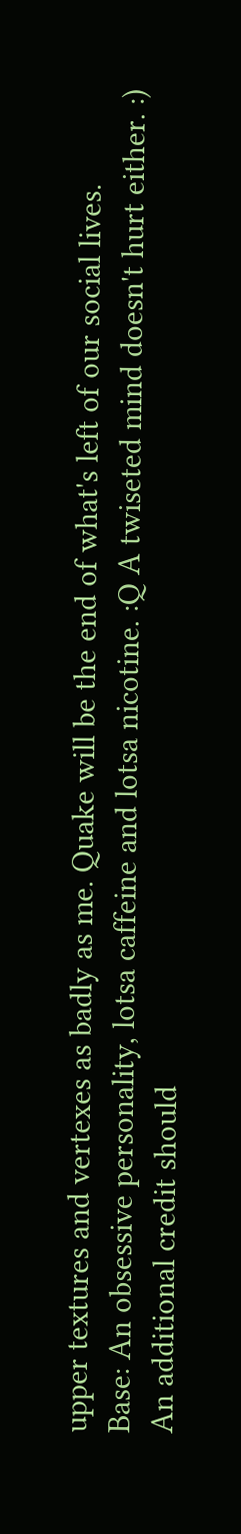upper textures and vertexes as badly as me. Quake will be the end of what's left of our social lives.
Base: An obsessive personality, lotsa caffeine and lotsa nicotine. :Q A twiseted mind doesn't hurt either. :) An additional credit should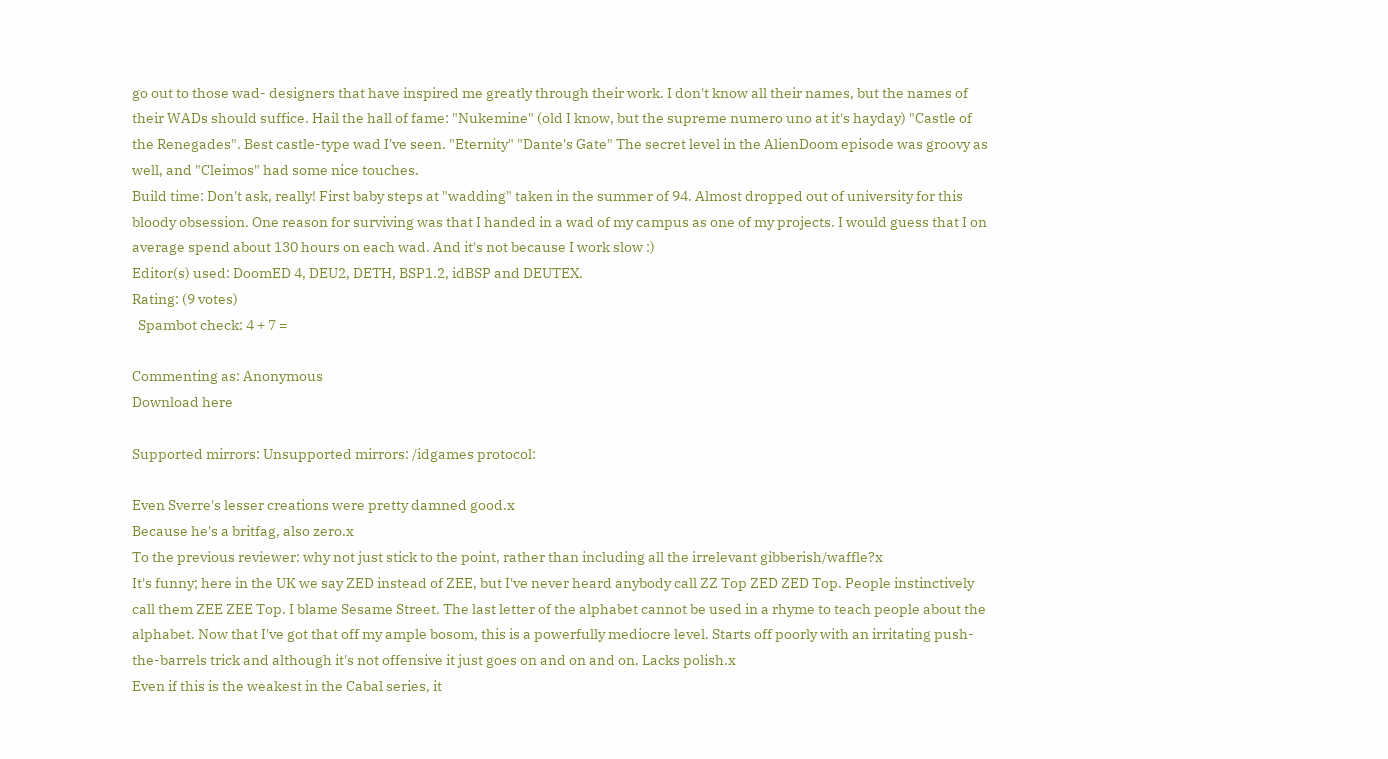go out to those wad- designers that have inspired me greatly through their work. I don't know all their names, but the names of their WADs should suffice. Hail the hall of fame: "Nukemine" (old I know, but the supreme numero uno at it's hayday) "Castle of the Renegades". Best castle-type wad I've seen. "Eternity" "Dante's Gate" The secret level in the AlienDoom episode was groovy as well, and "Cleimos" had some nice touches.
Build time: Don't ask, really! First baby steps at "wadding" taken in the summer of 94. Almost dropped out of university for this bloody obsession. One reason for surviving was that I handed in a wad of my campus as one of my projects. I would guess that I on average spend about 130 hours on each wad. And it's not because I work slow :)
Editor(s) used: DoomED 4, DEU2, DETH, BSP1.2, idBSP and DEUTEX.
Rating: (9 votes)
  Spambot check: 4 + 7 =

Commenting as: Anonymous
Download here

Supported mirrors: Unsupported mirrors: /idgames protocol:

Even Sverre's lesser creations were pretty damned good.x
Because he's a britfag, also zero.x
To the previous reviewer: why not just stick to the point, rather than including all the irrelevant gibberish/waffle?x
It's funny; here in the UK we say ZED instead of ZEE, but I've never heard anybody call ZZ Top ZED ZED Top. People instinctively call them ZEE ZEE Top. I blame Sesame Street. The last letter of the alphabet cannot be used in a rhyme to teach people about the alphabet. Now that I've got that off my ample bosom, this is a powerfully mediocre level. Starts off poorly with an irritating push-the-barrels trick and although it's not offensive it just goes on and on and on. Lacks polish.x
Even if this is the weakest in the Cabal series, it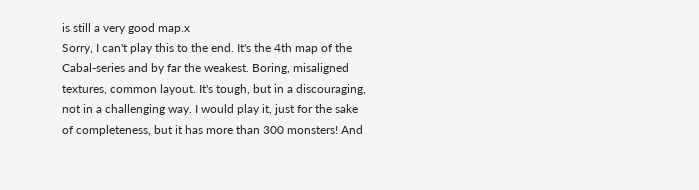is still a very good map.x
Sorry, I can't play this to the end. It's the 4th map of the Cabal-series and by far the weakest. Boring, misaligned textures, common layout. It's tough, but in a discouraging, not in a challenging way. I would play it, just for the sake of completeness, but it has more than 300 monsters! And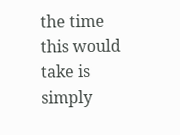the time this would take is simply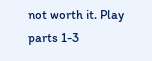not worth it. Play parts 1-3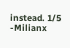instead. 1/5 -Milianx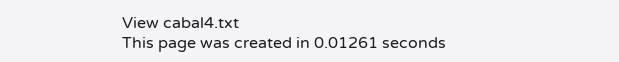View cabal4.txt
This page was created in 0.01261 seconds